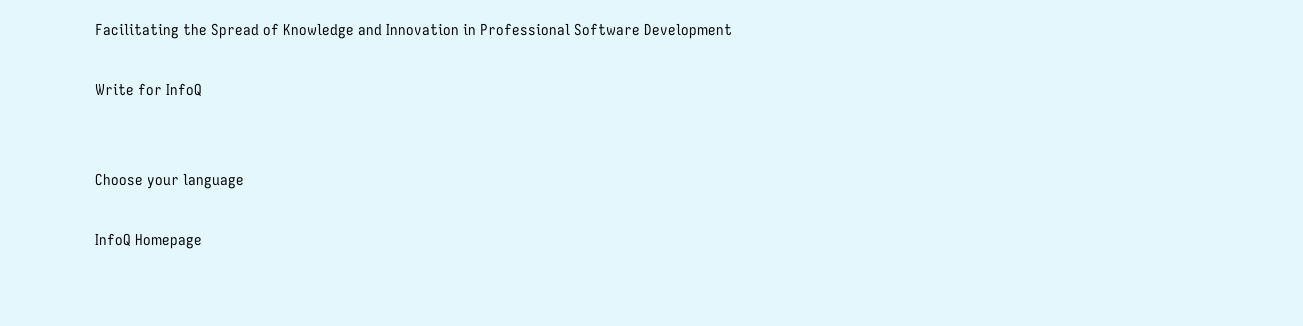Facilitating the Spread of Knowledge and Innovation in Professional Software Development

Write for InfoQ


Choose your language

InfoQ Homepage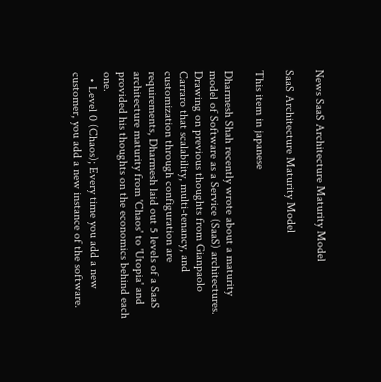News SaaS Architecture Maturity Model

SaaS Architecture Maturity Model

This item in japanese

Dharmesh Shah recently wrote about a maturity model of Software as a Service (SaaS) architectures. Drawing on previous thoughts from Gianpaolo Carraro that scalability, multi-tenancy, and customization through configuration are requirements, Dharmesh laid out 5 levels of a SaaS architecture maturity from 'Chaos' to 'Utopia' and provided his thoughts on the economics behind each one.
  • Level 0 (Chaos); Every time you add a new customer, you add a new instance of the software.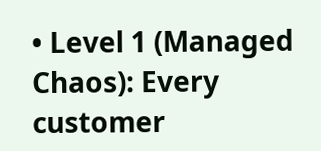• Level 1 (Managed Chaos): Every customer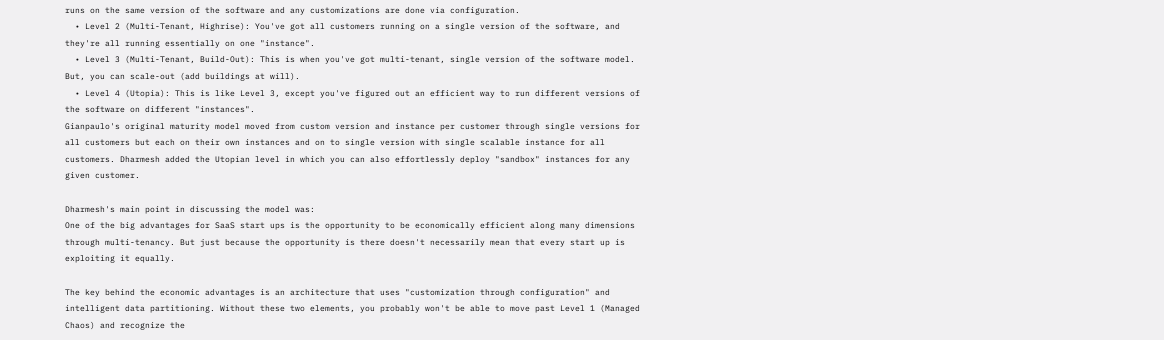runs on the same version of the software and any customizations are done via configuration.
  • Level 2 (Multi-Tenant, Highrise): You've got all customers running on a single version of the software, and they're all running essentially on one "instance".
  • Level 3 (Multi-Tenant, Build-Out): This is when you've got multi-tenant, single version of the software model. But, you can scale-out (add buildings at will).
  • Level 4 (Utopia): This is like Level 3, except you've figured out an efficient way to run different versions of the software on different "instances".
Gianpaulo's original maturity model moved from custom version and instance per customer through single versions for all customers but each on their own instances and on to single version with single scalable instance for all customers. Dharmesh added the Utopian level in which you can also effortlessly deploy "sandbox" instances for any given customer.

Dharmesh's main point in discussing the model was:
One of the big advantages for SaaS start ups is the opportunity to be economically efficient along many dimensions through multi-tenancy. But just because the opportunity is there doesn't necessarily mean that every start up is exploiting it equally.

The key behind the economic advantages is an architecture that uses "customization through configuration" and intelligent data partitioning. Without these two elements, you probably won't be able to move past Level 1 (Managed Chaos) and recognize the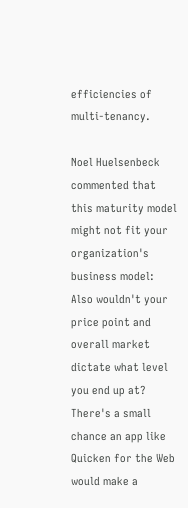efficiencies of multi-tenancy.

Noel Huelsenbeck commented that this maturity model might not fit your organization's business model:
Also wouldn't your price point and overall market dictate what level you end up at? There's a small chance an app like Quicken for the Web would make a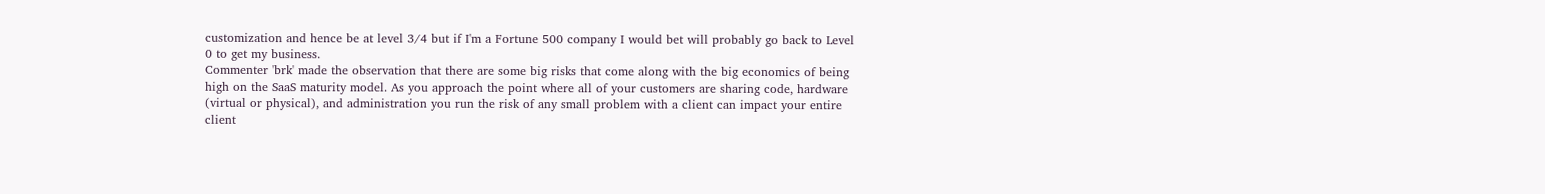customization and hence be at level 3/4 but if I'm a Fortune 500 company I would bet will probably go back to Level 0 to get my business.
Commenter 'brk' made the observation that there are some big risks that come along with the big economics of being high on the SaaS maturity model. As you approach the point where all of your customers are sharing code, hardware (virtual or physical), and administration you run the risk of any small problem with a client can impact your entire client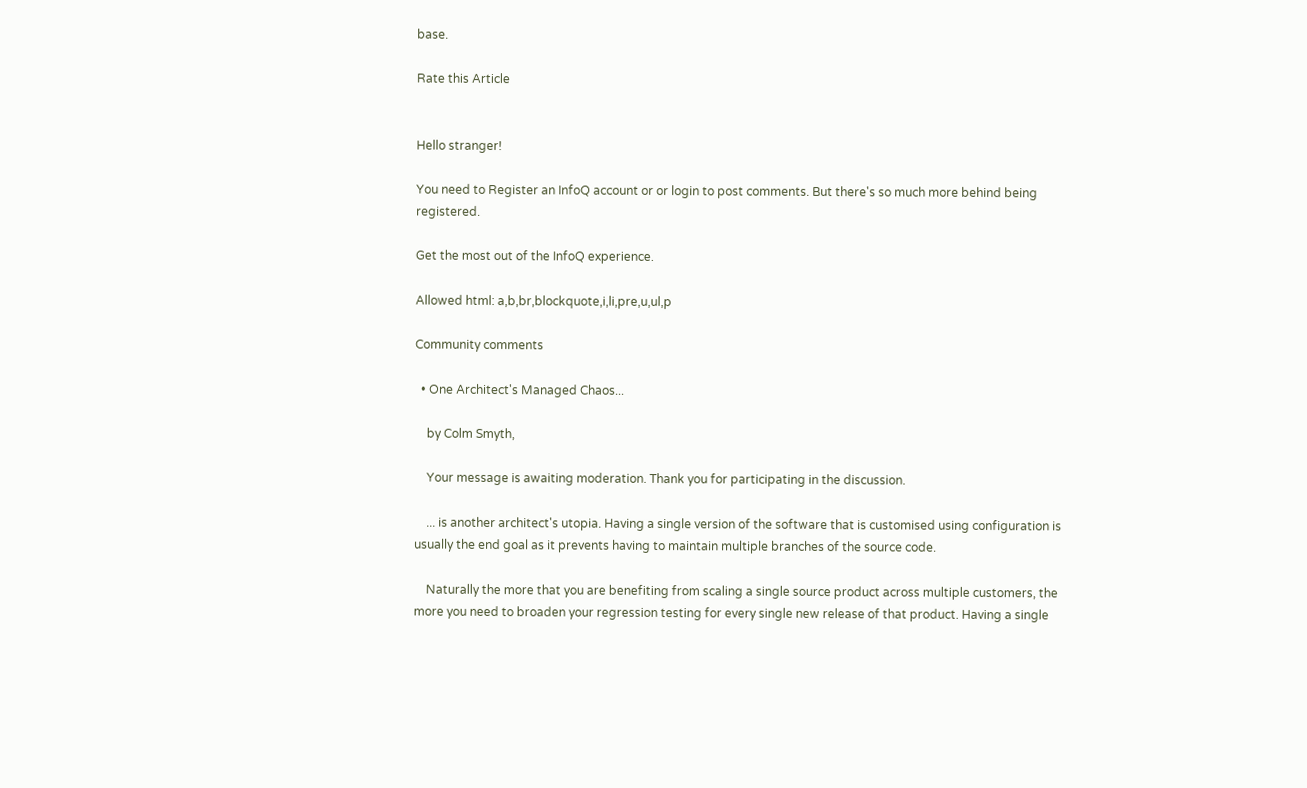base.

Rate this Article


Hello stranger!

You need to Register an InfoQ account or or login to post comments. But there's so much more behind being registered.

Get the most out of the InfoQ experience.

Allowed html: a,b,br,blockquote,i,li,pre,u,ul,p

Community comments

  • One Architect's Managed Chaos...

    by Colm Smyth,

    Your message is awaiting moderation. Thank you for participating in the discussion.

    ... is another architect's utopia. Having a single version of the software that is customised using configuration is usually the end goal as it prevents having to maintain multiple branches of the source code.

    Naturally the more that you are benefiting from scaling a single source product across multiple customers, the more you need to broaden your regression testing for every single new release of that product. Having a single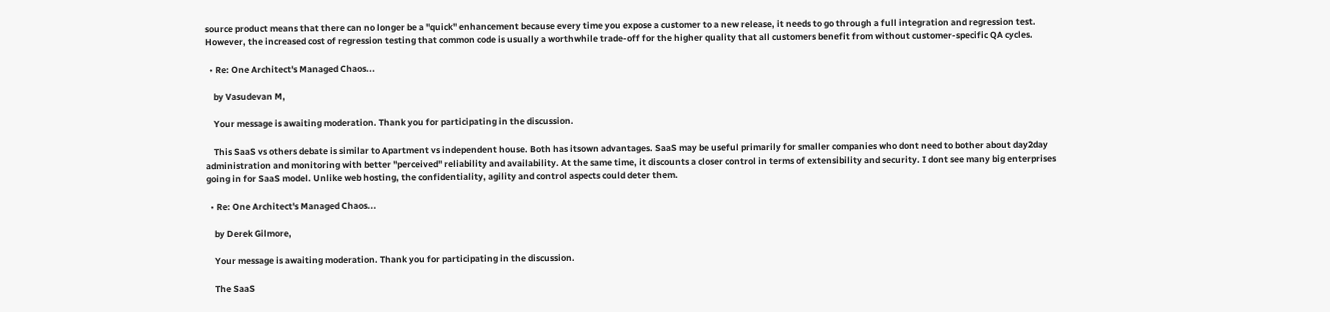source product means that there can no longer be a "quick" enhancement because every time you expose a customer to a new release, it needs to go through a full integration and regression test. However, the increased cost of regression testing that common code is usually a worthwhile trade-off for the higher quality that all customers benefit from without customer-specific QA cycles.

  • Re: One Architect's Managed Chaos...

    by Vasudevan M,

    Your message is awaiting moderation. Thank you for participating in the discussion.

    This SaaS vs others debate is similar to Apartment vs independent house. Both has itsown advantages. SaaS may be useful primarily for smaller companies who dont need to bother about day2day administration and monitoring with better "perceived" reliability and availability. At the same time, it discounts a closer control in terms of extensibility and security. I dont see many big enterprises going in for SaaS model. Unlike web hosting, the confidentiality, agility and control aspects could deter them.

  • Re: One Architect's Managed Chaos...

    by Derek Gilmore,

    Your message is awaiting moderation. Thank you for participating in the discussion.

    The SaaS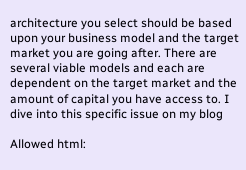architecture you select should be based upon your business model and the target market you are going after. There are several viable models and each are dependent on the target market and the amount of capital you have access to. I dive into this specific issue on my blog

Allowed html: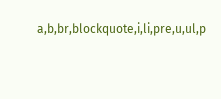a,b,br,blockquote,i,li,pre,u,ul,p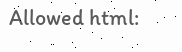Allowed html: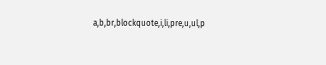a,b,br,blockquote,i,li,pre,u,ul,p